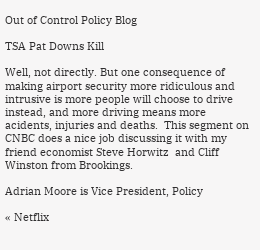Out of Control Policy Blog

TSA Pat Downs Kill

Well, not directly. But one consequence of making airport security more ridiculous and intrusive is more people will choose to drive instead, and more driving means more acidents, injuries and deaths.  This segment on CNBC does a nice job discussing it with my friend economist Steve Horwitz  and Cliff Winston from Brookings.

Adrian Moore is Vice President, Policy

« Netflix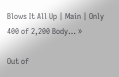Blows It All Up | Main | Only 400 of 2,200 Body… »

Out of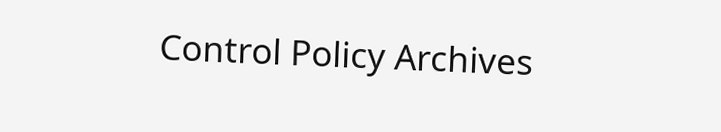Control Policy Archives